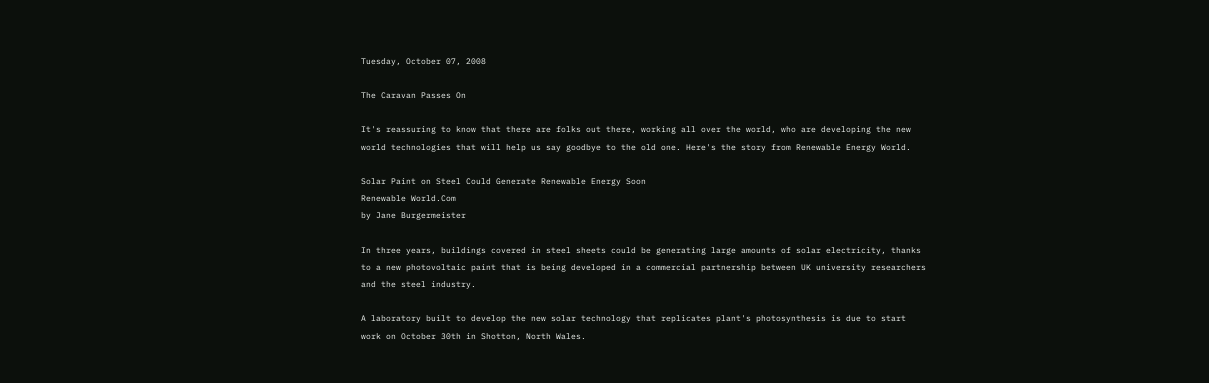Tuesday, October 07, 2008

The Caravan Passes On

It's reassuring to know that there are folks out there, working all over the world, who are developing the new world technologies that will help us say goodbye to the old one. Here's the story from Renewable Energy World.

Solar Paint on Steel Could Generate Renewable Energy Soon
Renewable World.Com
by Jane Burgermeister

In three years, buildings covered in steel sheets could be generating large amounts of solar electricity, thanks to a new photovoltaic paint that is being developed in a commercial partnership between UK university researchers and the steel industry.

A laboratory built to develop the new solar technology that replicates plant's photosynthesis is due to start work on October 30th in Shotton, North Wales.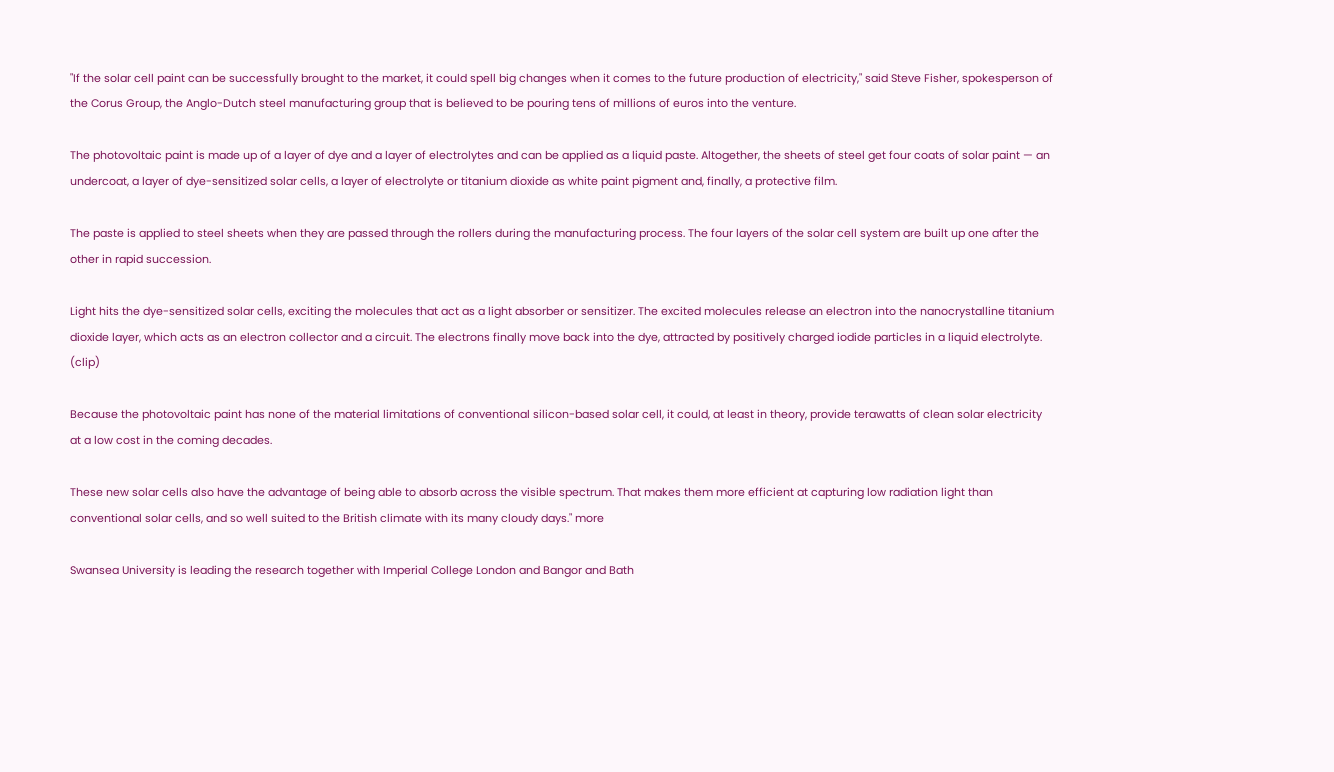"If the solar cell paint can be successfully brought to the market, it could spell big changes when it comes to the future production of electricity," said Steve Fisher, spokesperson of the Corus Group, the Anglo-Dutch steel manufacturing group that is believed to be pouring tens of millions of euros into the venture.

The photovoltaic paint is made up of a layer of dye and a layer of electrolytes and can be applied as a liquid paste. Altogether, the sheets of steel get four coats of solar paint — an undercoat, a layer of dye-sensitized solar cells, a layer of electrolyte or titanium dioxide as white paint pigment and, finally, a protective film.

The paste is applied to steel sheets when they are passed through the rollers during the manufacturing process. The four layers of the solar cell system are built up one after the other in rapid succession.

Light hits the dye-sensitized solar cells, exciting the molecules that act as a light absorber or sensitizer. The excited molecules release an electron into the nanocrystalline titanium dioxide layer, which acts as an electron collector and a circuit. The electrons finally move back into the dye, attracted by positively charged iodide particles in a liquid electrolyte. (clip)

Because the photovoltaic paint has none of the material limitations of conventional silicon-based solar cell, it could, at least in theory, provide terawatts of clean solar electricity at a low cost in the coming decades.

These new solar cells also have the advantage of being able to absorb across the visible spectrum. That makes them more efficient at capturing low radiation light than conventional solar cells, and so well suited to the British climate with its many cloudy days." more

Swansea University is leading the research together with Imperial College London and Bangor and Bath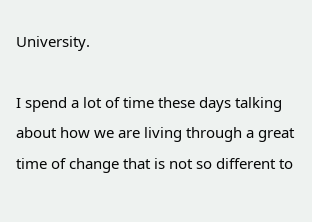University.

I spend a lot of time these days talking about how we are living through a great time of change that is not so different to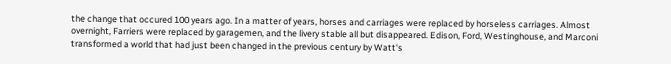the change that occured 100 years ago. In a matter of years, horses and carriages were replaced by horseless carriages. Almost overnight, Farriers were replaced by garagemen, and the livery stable all but disappeared. Edison, Ford, Westinghouse, and Marconi transformed a world that had just been changed in the previous century by Watt's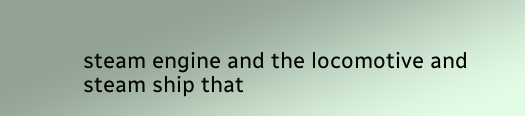steam engine and the locomotive and steam ship that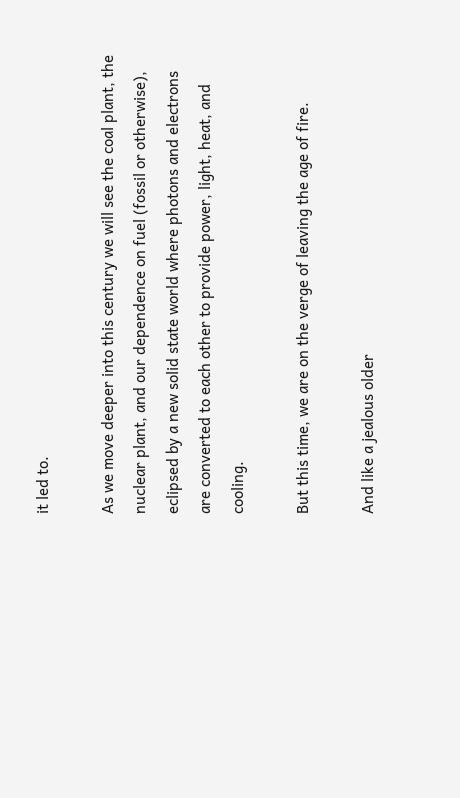it led to.

As we move deeper into this century we will see the coal plant, the nuclear plant, and our dependence on fuel (fossil or otherwise), eclipsed by a new solid state world where photons and electrons are converted to each other to provide power, light, heat, and cooling.

But this time, we are on the verge of leaving the age of fire.

And like a jealous older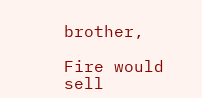brother,

Fire would sell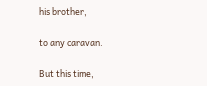his brother,

to any caravan.

But this time,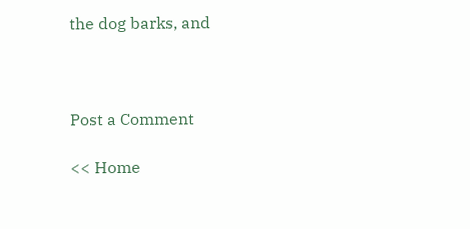the dog barks, and



Post a Comment

<< Home